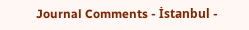Journal Comments - İstanbul -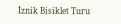İznik Bisiklet Turu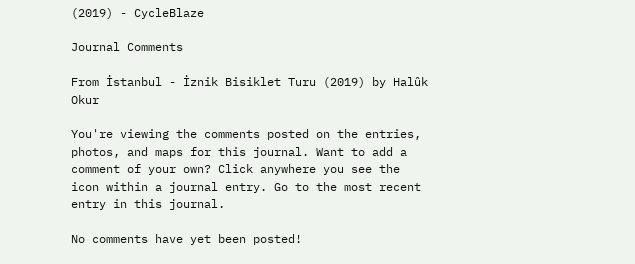(2019) - CycleBlaze

Journal Comments

From İstanbul - İznik Bisiklet Turu (2019) by Halûk Okur

You're viewing the comments posted on the entries, photos, and maps for this journal. Want to add a comment of your own? Click anywhere you see the    icon within a journal entry. Go to the most recent entry in this journal.

No comments have yet been posted!